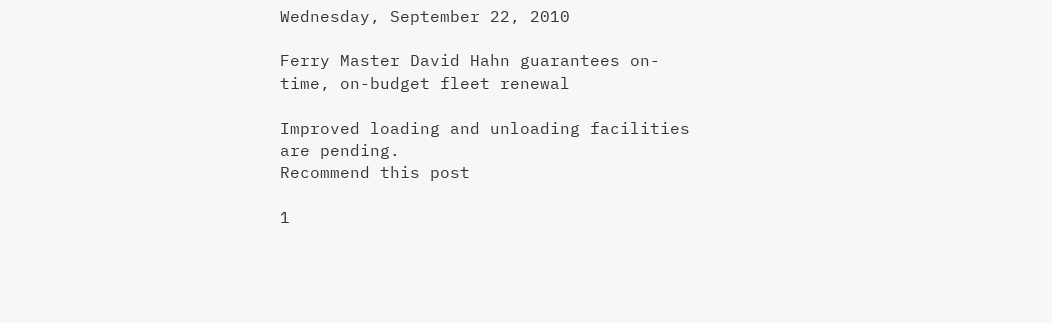Wednesday, September 22, 2010

Ferry Master David Hahn guarantees on-time, on-budget fleet renewal

Improved loading and unloading facilities are pending.
Recommend this post

1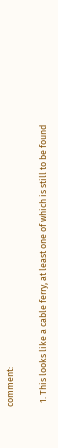comment:

  1. This looks like a cable ferry, at least one of which is still to be found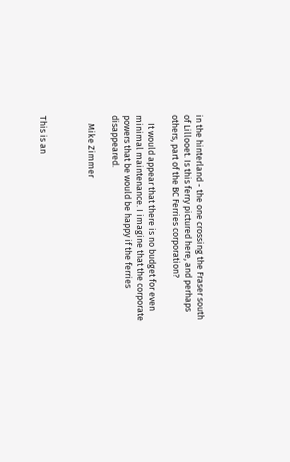in the hinterland - the one crossing the Fraser south of Lillooet. Is this ferry pictured here, and perhaps others, part of the BC Ferries corporation?

    It would appear that there is no budget for even minimal maintenance. I imagine that the corporate powers that be would be happy if the ferries disappeared.

    Mike Zimmer



This is an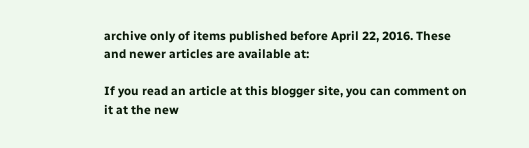archive only of items published before April 22, 2016. These and newer articles are available at:

If you read an article at this blogger site, you can comment on it at the new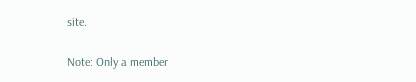site.

Note: Only a member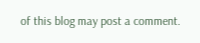of this blog may post a comment.